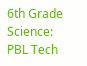6th Grade Science:
PBL Tech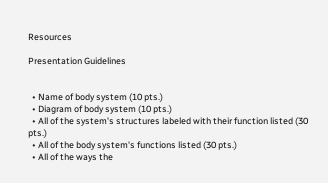Resources

Presentation Guidelines


  • Name of body system (10 pts.)
  • Diagram of body system (10 pts.)
  • All of the system's structures labeled with their function listed (30 pts.)
  • All of the body system's functions listed (30 pts.)
  • All of the ways the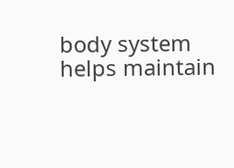body system helps maintain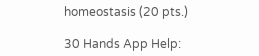homeostasis (20 pts.)

30 Hands App Help: